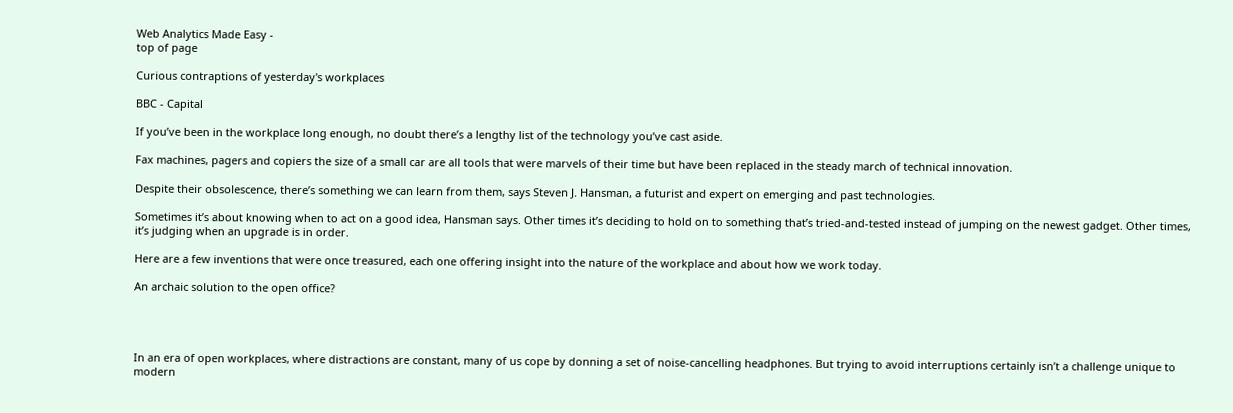Web Analytics Made Easy -
top of page

Curious contraptions of yesterday's workplaces

BBC - Capital

If you’ve been in the workplace long enough, no doubt there’s a lengthy list of the technology you’ve cast aside.

Fax machines, pagers and copiers the size of a small car are all tools that were marvels of their time but have been replaced in the steady march of technical innovation.

Despite their obsolescence, there’s something we can learn from them, says Steven J. Hansman, a futurist and expert on emerging and past technologies.

Sometimes it’s about knowing when to act on a good idea, Hansman says. Other times it’s deciding to hold on to something that’s tried-and-tested instead of jumping on the newest gadget. Other times, it’s judging when an upgrade is in order.

Here are a few inventions that were once treasured, each one offering insight into the nature of the workplace and about how we work today.

An archaic solution to the open office?




In an era of open workplaces, where distractions are constant, many of us cope by donning a set of noise-cancelling headphones. But trying to avoid interruptions certainly isn’t a challenge unique to modern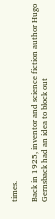times.

Back in 1925, inventor and science fiction author Hugo Gernsback had an idea to block out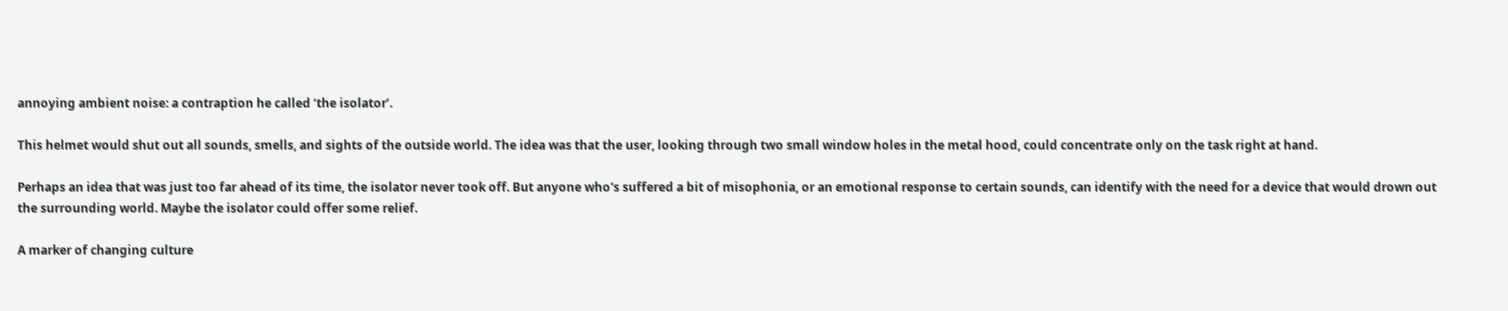annoying ambient noise: a contraption he called ‘the isolator’.

This helmet would shut out all sounds, smells, and sights of the outside world. The idea was that the user, looking through two small window holes in the metal hood, could concentrate only on the task right at hand.

Perhaps an idea that was just too far ahead of its time, the isolator never took off. But anyone who's suffered a bit of misophonia, or an emotional response to certain sounds, can identify with the need for a device that would drown out the surrounding world. Maybe the isolator could offer some relief.

A marker of changing culture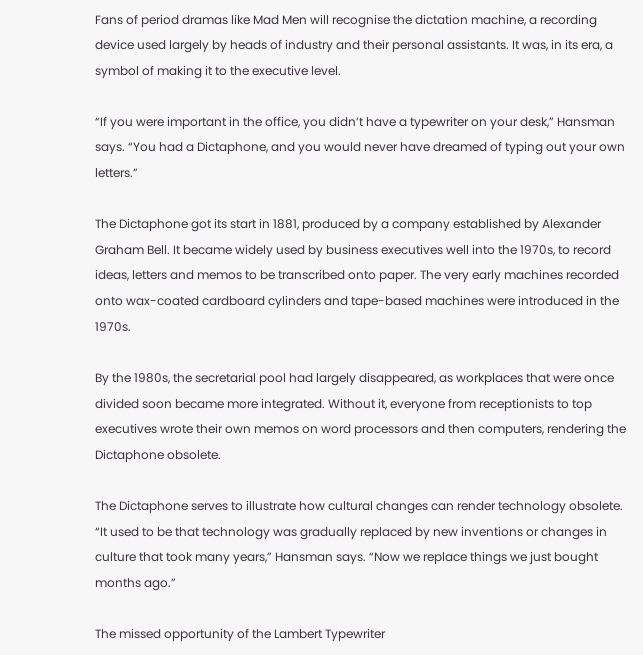Fans of period dramas like Mad Men will recognise the dictation machine, a recording device used largely by heads of industry and their personal assistants. It was, in its era, a symbol of making it to the executive level.

“If you were important in the office, you didn’t have a typewriter on your desk,” Hansman says. “You had a Dictaphone, and you would never have dreamed of typing out your own letters.”

The Dictaphone got its start in 1881, produced by a company established by Alexander Graham Bell. It became widely used by business executives well into the 1970s, to record ideas, letters and memos to be transcribed onto paper. The very early machines recorded onto wax-coated cardboard cylinders and tape-based machines were introduced in the 1970s.

By the 1980s, the secretarial pool had largely disappeared, as workplaces that were once divided soon became more integrated. Without it, everyone from receptionists to top executives wrote their own memos on word processors and then computers, rendering the Dictaphone obsolete.

The Dictaphone serves to illustrate how cultural changes can render technology obsolete. “It used to be that technology was gradually replaced by new inventions or changes in culture that took many years,” Hansman says. “Now we replace things we just bought months ago.”

The missed opportunity of the Lambert Typewriter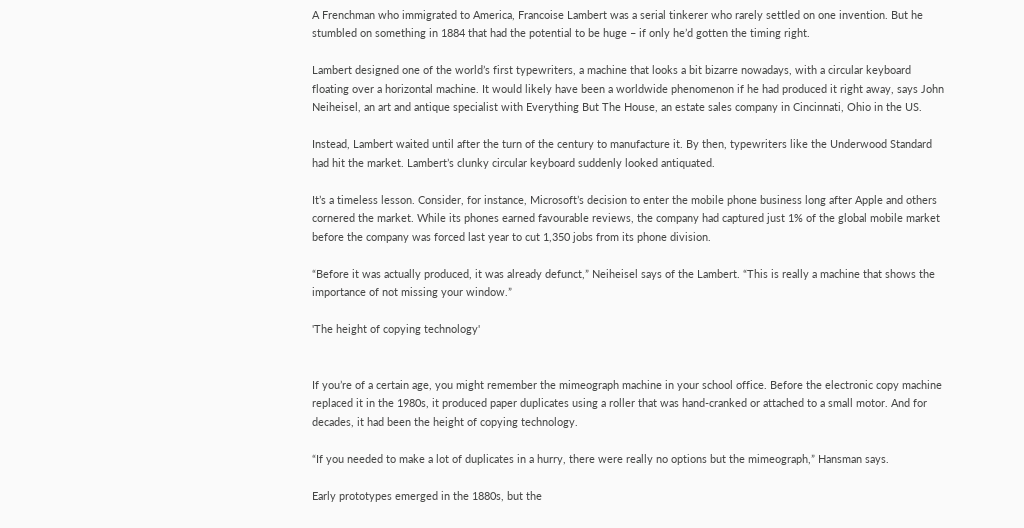A Frenchman who immigrated to America, Francoise Lambert was a serial tinkerer who rarely settled on one invention. But he stumbled on something in 1884 that had the potential to be huge – if only he’d gotten the timing right.

Lambert designed one of the world’s first typewriters, a machine that looks a bit bizarre nowadays, with a circular keyboard floating over a horizontal machine. It would likely have been a worldwide phenomenon if he had produced it right away, says John Neiheisel, an art and antique specialist with Everything But The House, an estate sales company in Cincinnati, Ohio in the US.

Instead, Lambert waited until after the turn of the century to manufacture it. By then, typewriters like the Underwood Standard had hit the market. Lambert’s clunky circular keyboard suddenly looked antiquated.

It’s a timeless lesson. Consider, for instance, Microsoft’s decision to enter the mobile phone business long after Apple and others cornered the market. While its phones earned favourable reviews, the company had captured just 1% of the global mobile market before the company was forced last year to cut 1,350 jobs from its phone division.

“Before it was actually produced, it was already defunct,” Neiheisel says of the Lambert. “This is really a machine that shows the importance of not missing your window.”

'The height of copying technology'


If you’re of a certain age, you might remember the mimeograph machine in your school office. Before the electronic copy machine replaced it in the 1980s, it produced paper duplicates using a roller that was hand-cranked or attached to a small motor. And for decades, it had been the height of copying technology.

“If you needed to make a lot of duplicates in a hurry, there were really no options but the mimeograph,” Hansman says.

Early prototypes emerged in the 1880s, but the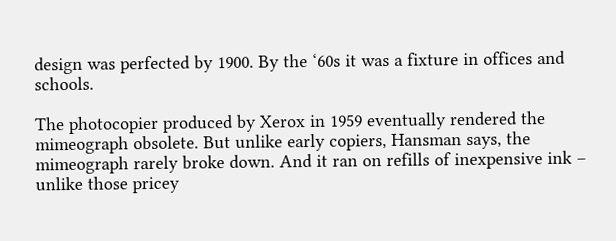design was perfected by 1900. By the ‘60s it was a fixture in offices and schools.

The photocopier produced by Xerox in 1959 eventually rendered the mimeograph obsolete. But unlike early copiers, Hansman says, the mimeograph rarely broke down. And it ran on refills of inexpensive ink – unlike those pricey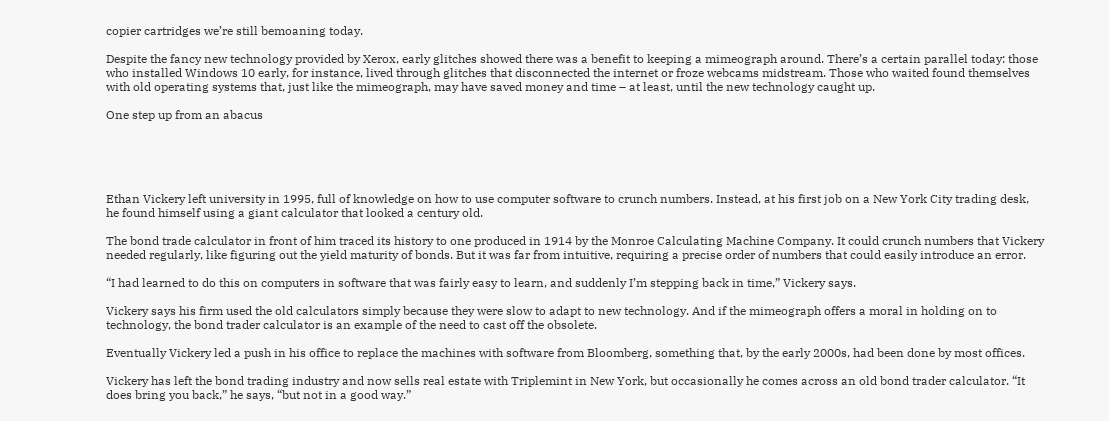copier cartridges we’re still bemoaning today.

Despite the fancy new technology provided by Xerox, early glitches showed there was a benefit to keeping a mimeograph around. There’s a certain parallel today: those who installed Windows 10 early, for instance, lived through glitches that disconnected the internet or froze webcams midstream. Those who waited found themselves with old operating systems that, just like the mimeograph, may have saved money and time – at least, until the new technology caught up.

One step up from an abacus





Ethan Vickery left university in 1995, full of knowledge on how to use computer software to crunch numbers. Instead, at his first job on a New York City trading desk, he found himself using a giant calculator that looked a century old.

The bond trade calculator in front of him traced its history to one produced in 1914 by the Monroe Calculating Machine Company. It could crunch numbers that Vickery needed regularly, like figuring out the yield maturity of bonds. But it was far from intuitive, requiring a precise order of numbers that could easily introduce an error.

“I had learned to do this on computers in software that was fairly easy to learn, and suddenly I’m stepping back in time,” Vickery says.

Vickery says his firm used the old calculators simply because they were slow to adapt to new technology. And if the mimeograph offers a moral in holding on to technology, the bond trader calculator is an example of the need to cast off the obsolete.

Eventually Vickery led a push in his office to replace the machines with software from Bloomberg, something that, by the early 2000s, had been done by most offices.

Vickery has left the bond trading industry and now sells real estate with Triplemint in New York, but occasionally he comes across an old bond trader calculator. “It does bring you back,” he says, “but not in a good way.”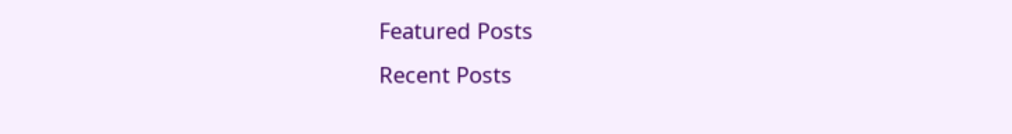Featured Posts
Recent Posts